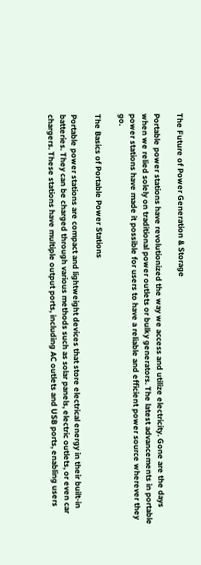The Future of Power Generation & Storage

Portable power stations have revolutionized the way we access and utilize electricity. Gone are the days when we relied solely on traditional power outlets or bulky generators. The latest advancements in portable power stations have made it possible for users to have a reliable and efficient power source wherever they go.

The Basics of Portable Power Stations

Portable power stations are compact and lightweight devices that store electrical energy in their built-in batteries. They can be charged through various methods such as solar panels, electric outlets, or even car chargers. These stations have multiple output ports, including AC outlets and USB ports, enabling users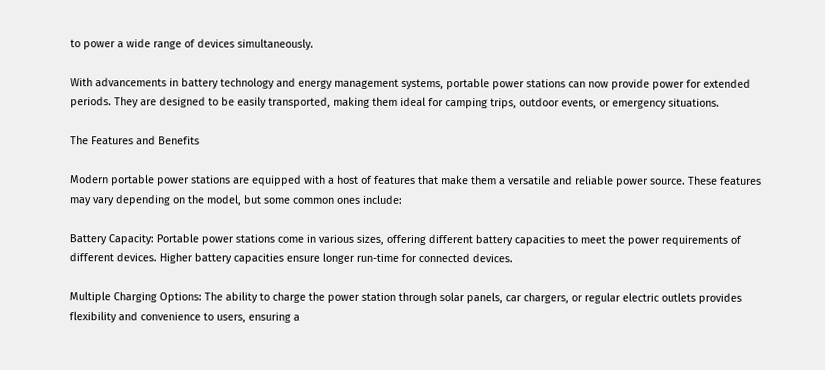to power a wide range of devices simultaneously.

With advancements in battery technology and energy management systems, portable power stations can now provide power for extended periods. They are designed to be easily transported, making them ideal for camping trips, outdoor events, or emergency situations.

The Features and Benefits

Modern portable power stations are equipped with a host of features that make them a versatile and reliable power source. These features may vary depending on the model, but some common ones include:

Battery Capacity: Portable power stations come in various sizes, offering different battery capacities to meet the power requirements of different devices. Higher battery capacities ensure longer run-time for connected devices.

Multiple Charging Options: The ability to charge the power station through solar panels, car chargers, or regular electric outlets provides flexibility and convenience to users, ensuring a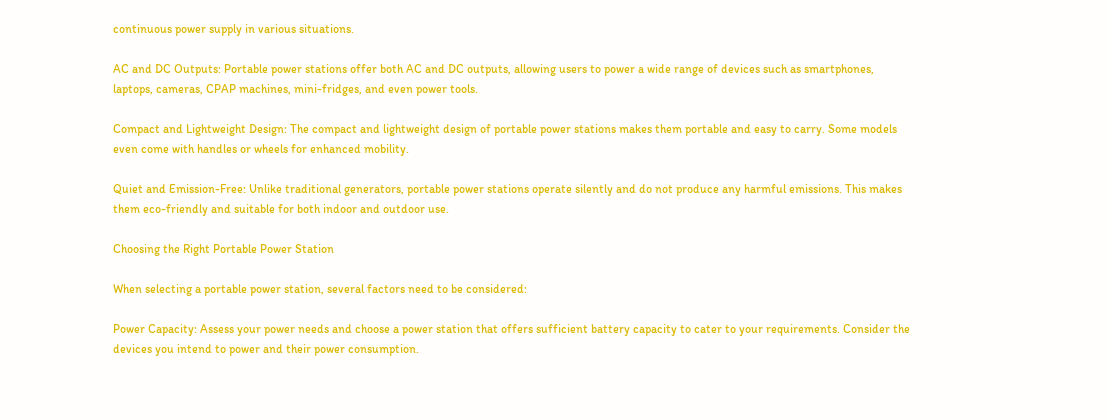continuous power supply in various situations.

AC and DC Outputs: Portable power stations offer both AC and DC outputs, allowing users to power a wide range of devices such as smartphones, laptops, cameras, CPAP machines, mini-fridges, and even power tools.

Compact and Lightweight Design: The compact and lightweight design of portable power stations makes them portable and easy to carry. Some models even come with handles or wheels for enhanced mobility.

Quiet and Emission-Free: Unlike traditional generators, portable power stations operate silently and do not produce any harmful emissions. This makes them eco-friendly and suitable for both indoor and outdoor use.

Choosing the Right Portable Power Station

When selecting a portable power station, several factors need to be considered:

Power Capacity: Assess your power needs and choose a power station that offers sufficient battery capacity to cater to your requirements. Consider the devices you intend to power and their power consumption.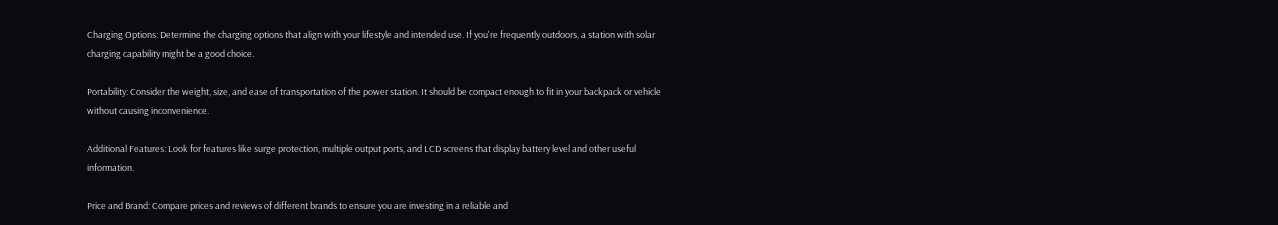Charging Options: Determine the charging options that align with your lifestyle and intended use. If you're frequently outdoors, a station with solar charging capability might be a good choice.

Portability: Consider the weight, size, and ease of transportation of the power station. It should be compact enough to fit in your backpack or vehicle without causing inconvenience.

Additional Features: Look for features like surge protection, multiple output ports, and LCD screens that display battery level and other useful information.

Price and Brand: Compare prices and reviews of different brands to ensure you are investing in a reliable and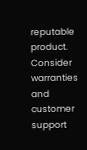reputable product. Consider warranties and customer support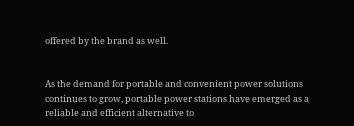offered by the brand as well.


As the demand for portable and convenient power solutions continues to grow, portable power stations have emerged as a reliable and efficient alternative to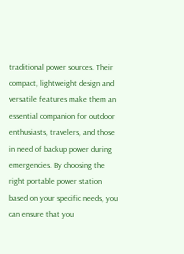traditional power sources. Their compact, lightweight design and versatile features make them an essential companion for outdoor enthusiasts, travelers, and those in need of backup power during emergencies. By choosing the right portable power station based on your specific needs, you can ensure that you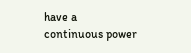have a continuous power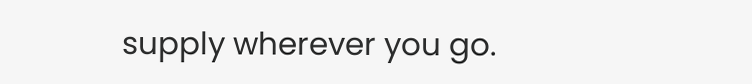supply wherever you go.